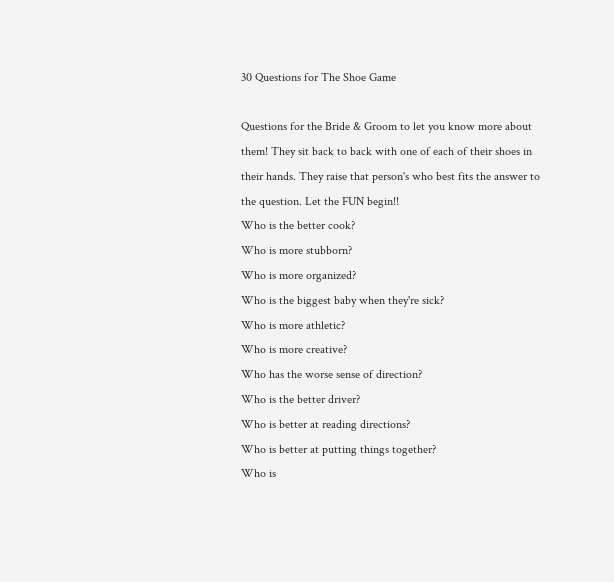30 Questions for The Shoe Game

Questions for the Bride & Groom to let you know more about them! They sit back to back with one of each of their shoes in their hands. They raise that person's who best fits the answer to the question. Let the FUN begin!!
Who is the better cook?
Who is more stubborn?
Who is more organized?
Who is the biggest baby when they're sick?
Who is more athletic?
Who is more creative?
Who has the worse sense of direction?
Who is the better driver?
Who is better at reading directions?
Who is better at putting things together?
Who is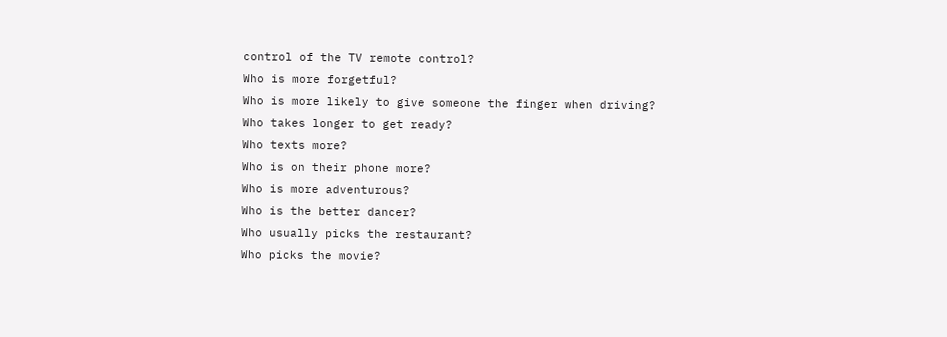control of the TV remote control?
Who is more forgetful?
Who is more likely to give someone the finger when driving?
Who takes longer to get ready?
Who texts more?
Who is on their phone more?
Who is more adventurous?
Who is the better dancer?
Who usually picks the restaurant?
Who picks the movie?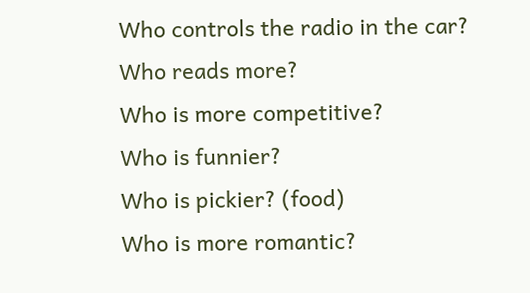Who controls the radio in the car?
Who reads more?
Who is more competitive?
Who is funnier?
Who is pickier? (food)
Who is more romantic?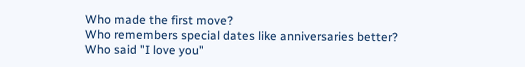Who made the first move?
Who remembers special dates like anniversaries better?
Who said "I love you"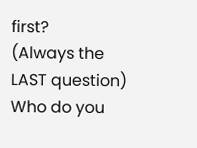first?
(Always the LAST question) Who do you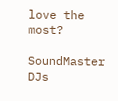love the most?

SoundMaster DJs